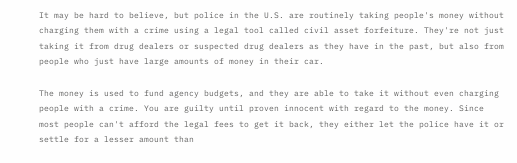It may be hard to believe, but police in the U.S. are routinely taking people's money without charging them with a crime using a legal tool called civil asset forfeiture. They're not just taking it from drug dealers or suspected drug dealers as they have in the past, but also from people who just have large amounts of money in their car.

The money is used to fund agency budgets, and they are able to take it without even charging people with a crime. You are guilty until proven innocent with regard to the money. Since most people can't afford the legal fees to get it back, they either let the police have it or settle for a lesser amount than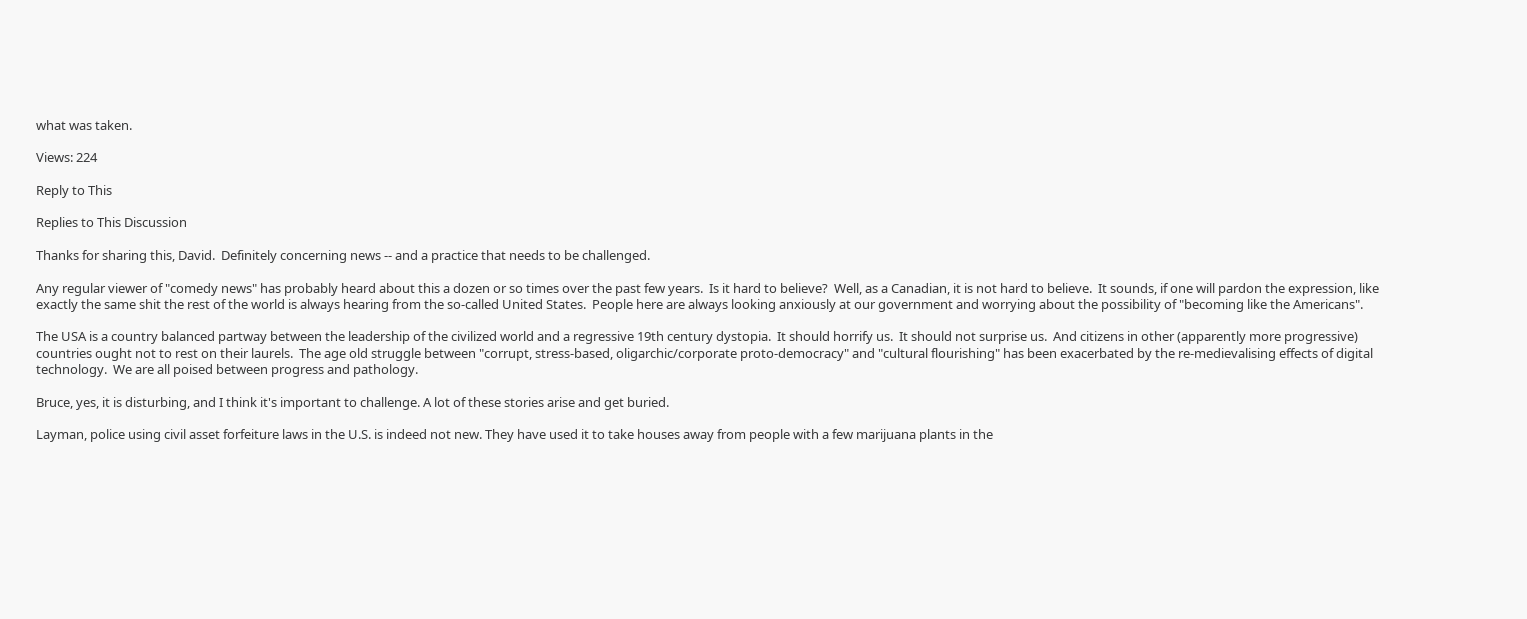what was taken.

Views: 224

Reply to This

Replies to This Discussion

Thanks for sharing this, David.  Definitely concerning news -- and a practice that needs to be challenged.

Any regular viewer of "comedy news" has probably heard about this a dozen or so times over the past few years.  Is it hard to believe?  Well, as a Canadian, it is not hard to believe.  It sounds, if one will pardon the expression, like exactly the same shit the rest of the world is always hearing from the so-called United States.  People here are always looking anxiously at our government and worrying about the possibility of "becoming like the Americans".

The USA is a country balanced partway between the leadership of the civilized world and a regressive 19th century dystopia.  It should horrify us.  It should not surprise us.  And citizens in other (apparently more progressive) countries ought not to rest on their laurels.  The age old struggle between "corrupt, stress-based, oligarchic/corporate proto-democracy" and "cultural flourishing" has been exacerbated by the re-medievalising effects of digital technology.  We are all poised between progress and pathology.

Bruce, yes, it is disturbing, and I think it's important to challenge. A lot of these stories arise and get buried.

Layman, police using civil asset forfeiture laws in the U.S. is indeed not new. They have used it to take houses away from people with a few marijuana plants in the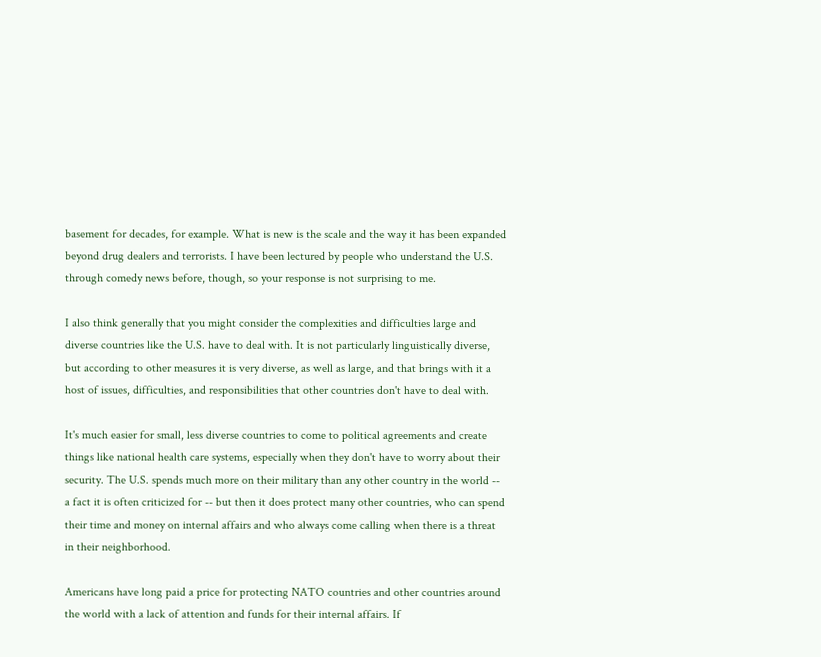basement for decades, for example. What is new is the scale and the way it has been expanded beyond drug dealers and terrorists. I have been lectured by people who understand the U.S. through comedy news before, though, so your response is not surprising to me.

I also think generally that you might consider the complexities and difficulties large and diverse countries like the U.S. have to deal with. It is not particularly linguistically diverse, but according to other measures it is very diverse, as well as large, and that brings with it a host of issues, difficulties, and responsibilities that other countries don't have to deal with.

It's much easier for small, less diverse countries to come to political agreements and create things like national health care systems, especially when they don't have to worry about their security. The U.S. spends much more on their military than any other country in the world -- a fact it is often criticized for -- but then it does protect many other countries, who can spend their time and money on internal affairs and who always come calling when there is a threat in their neighborhood.

Americans have long paid a price for protecting NATO countries and other countries around the world with a lack of attention and funds for their internal affairs. If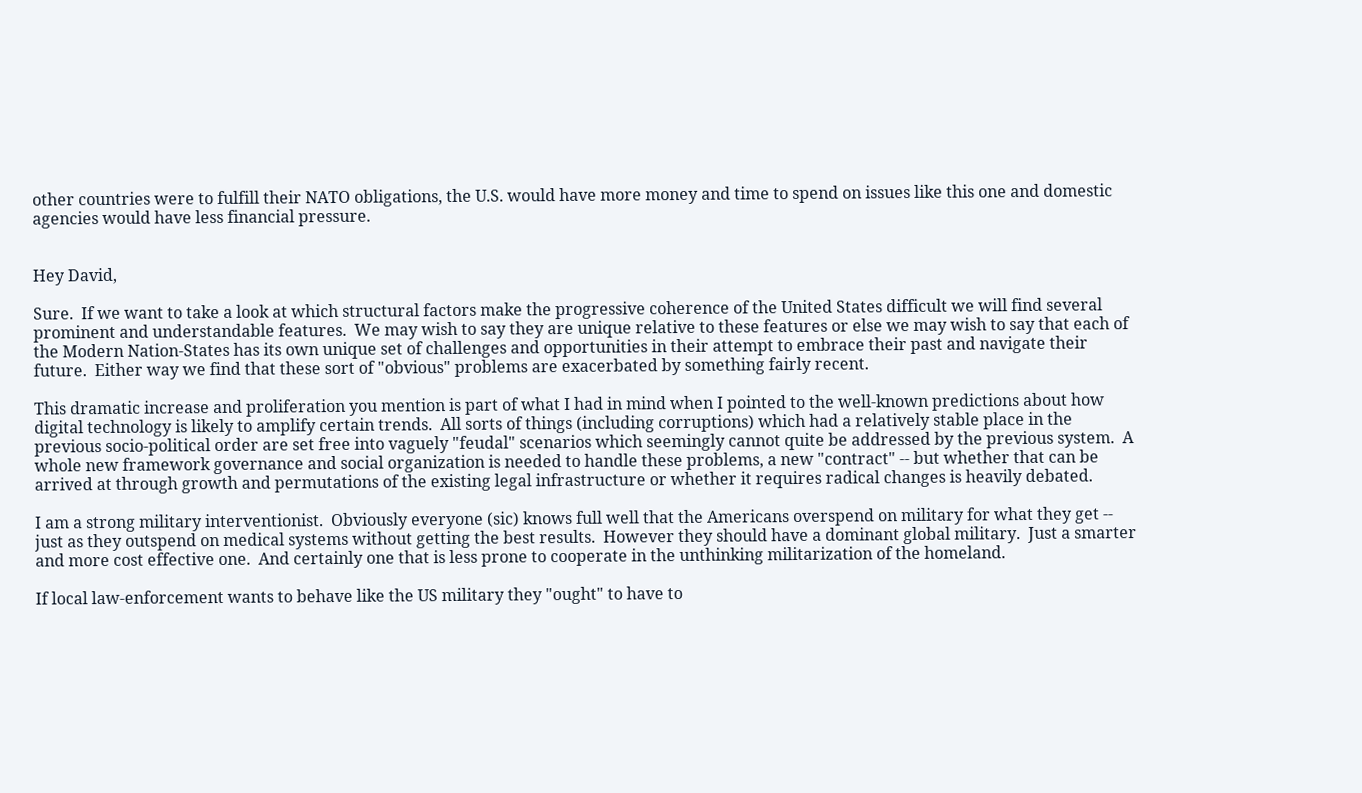other countries were to fulfill their NATO obligations, the U.S. would have more money and time to spend on issues like this one and domestic agencies would have less financial pressure.


Hey David,

Sure.  If we want to take a look at which structural factors make the progressive coherence of the United States difficult we will find several prominent and understandable features.  We may wish to say they are unique relative to these features or else we may wish to say that each of the Modern Nation-States has its own unique set of challenges and opportunities in their attempt to embrace their past and navigate their future.  Either way we find that these sort of "obvious" problems are exacerbated by something fairly recent.

This dramatic increase and proliferation you mention is part of what I had in mind when I pointed to the well-known predictions about how digital technology is likely to amplify certain trends.  All sorts of things (including corruptions) which had a relatively stable place in the previous socio-political order are set free into vaguely "feudal" scenarios which seemingly cannot quite be addressed by the previous system.  A whole new framework governance and social organization is needed to handle these problems, a new "contract" -- but whether that can be arrived at through growth and permutations of the existing legal infrastructure or whether it requires radical changes is heavily debated.

I am a strong military interventionist.  Obviously everyone (sic) knows full well that the Americans overspend on military for what they get -- just as they outspend on medical systems without getting the best results.  However they should have a dominant global military.  Just a smarter and more cost effective one.  And certainly one that is less prone to cooperate in the unthinking militarization of the homeland.

If local law-enforcement wants to behave like the US military they "ought" to have to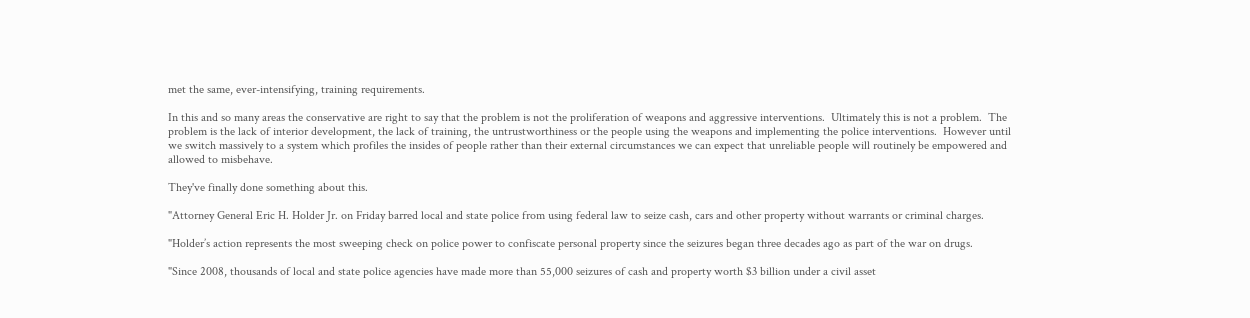met the same, ever-intensifying, training requirements.

In this and so many areas the conservative are right to say that the problem is not the proliferation of weapons and aggressive interventions.  Ultimately this is not a problem.  The problem is the lack of interior development, the lack of training, the untrustworthiness or the people using the weapons and implementing the police interventions.  However until we switch massively to a system which profiles the insides of people rather than their external circumstances we can expect that unreliable people will routinely be empowered and allowed to misbehave.

They've finally done something about this.

"Attorney General Eric H. Holder Jr. on Friday barred local and state police from using federal law to seize cash, cars and other property without warrants or criminal charges.

"Holder’s action represents the most sweeping check on police power to confiscate personal property since the seizures began three decades ago as part of the war on drugs.

"Since 2008, thousands of local and state police agencies have made more than 55,000 seizures of cash and property worth $3 billion under a civil asset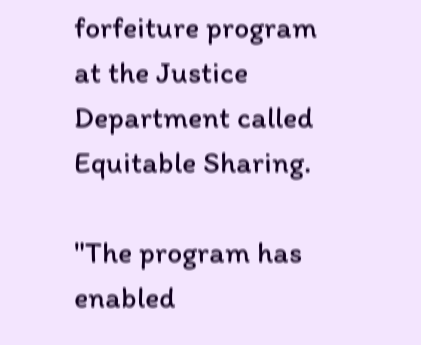forfeiture program at the Justice Department called Equitable Sharing.

"The program has enabled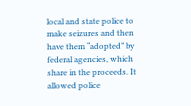local and state police to make seizures and then have them “adopted” by federal agencies, which share in the proceeds. It allowed police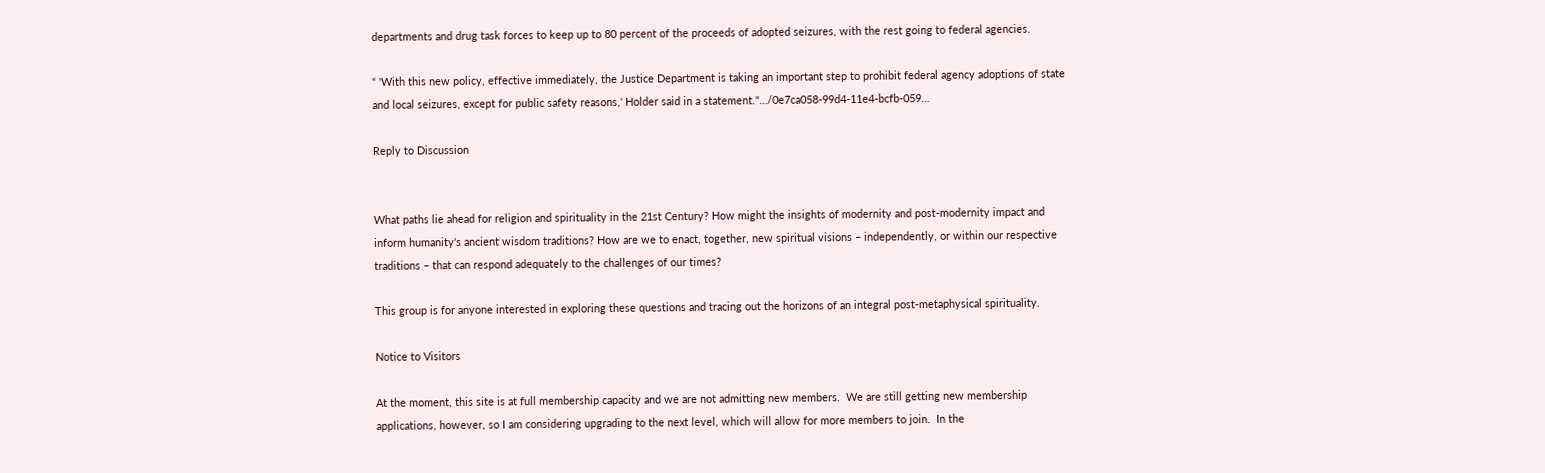departments and drug task forces to keep up to 80 percent of the proceeds of adopted seizures, with the rest going to federal agencies.

“ 'With this new policy, effective immediately, the Justice Department is taking an important step to prohibit federal agency adoptions of state and local seizures, except for public safety reasons,' Holder said in a statement."…/0e7ca058-99d4-11e4-bcfb-059…

Reply to Discussion


What paths lie ahead for religion and spirituality in the 21st Century? How might the insights of modernity and post-modernity impact and inform humanity's ancient wisdom traditions? How are we to enact, together, new spiritual visions – independently, or within our respective traditions – that can respond adequately to the challenges of our times?

This group is for anyone interested in exploring these questions and tracing out the horizons of an integral post-metaphysical spirituality.

Notice to Visitors

At the moment, this site is at full membership capacity and we are not admitting new members.  We are still getting new membership applications, however, so I am considering upgrading to the next level, which will allow for more members to join.  In the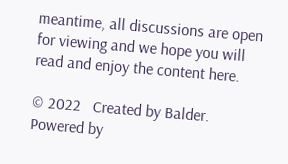meantime, all discussions are open for viewing and we hope you will read and enjoy the content here.

© 2022   Created by Balder.   Powered by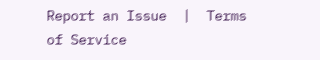Report an Issue  |  Terms of Service